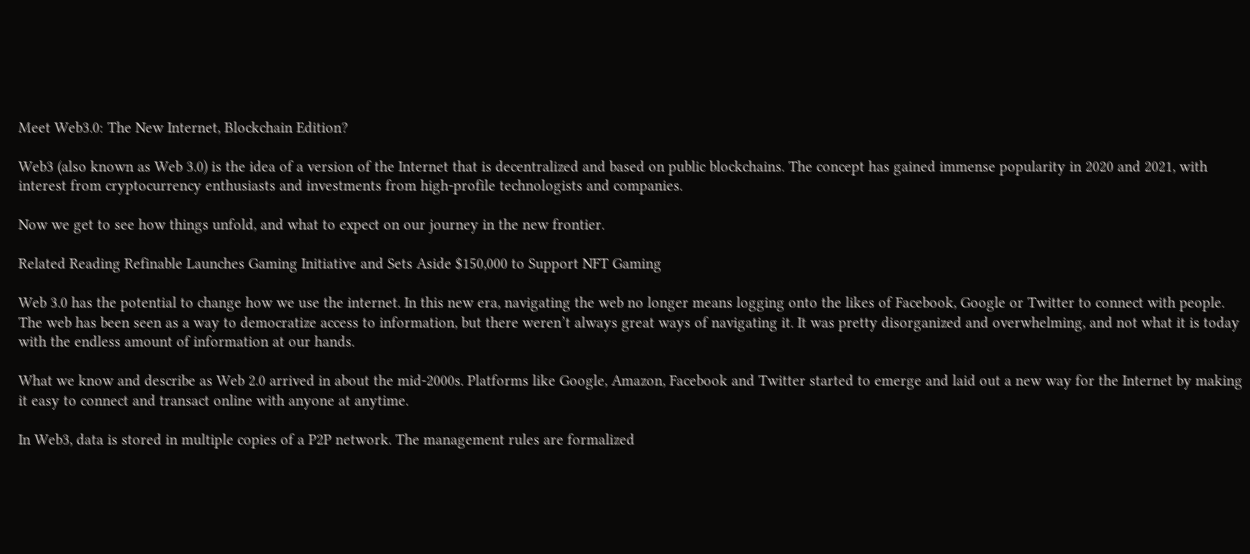Meet Web3.0: The New Internet, Blockchain Edition?

Web3 (also known as Web 3.0) is the idea of a version of the Internet that is decentralized and based on public blockchains. The concept has gained immense popularity in 2020 and 2021, with interest from cryptocurrency enthusiasts and investments from high-profile technologists and companies.

Now we get to see how things unfold, and what to expect on our journey in the new frontier.

Related Reading Refinable Launches Gaming Initiative and Sets Aside $150,000 to Support NFT Gaming

Web 3.0 has the potential to change how we use the internet. In this new era, navigating the web no longer means logging onto the likes of Facebook, Google or Twitter to connect with people. The web has been seen as a way to democratize access to information, but there weren’t always great ways of navigating it. It was pretty disorganized and overwhelming, and not what it is today with the endless amount of information at our hands.

What we know and describe as Web 2.0 arrived in about the mid-2000s. Platforms like Google, Amazon, Facebook and Twitter started to emerge and laid out a new way for the Internet by making it easy to connect and transact online with anyone at anytime.

In Web3, data is stored in multiple copies of a P2P network. The management rules are formalized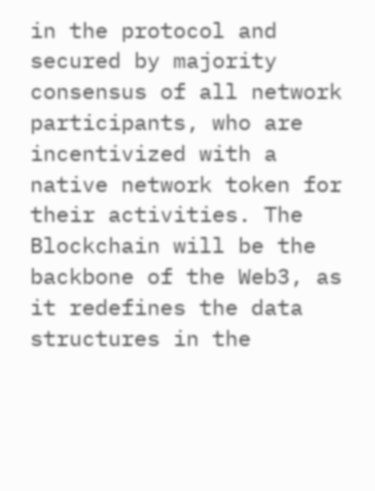in the protocol and secured by majority consensus of all network participants, who are incentivized with a native network token for their activities. The Blockchain will be the backbone of the Web3, as it redefines the data structures in the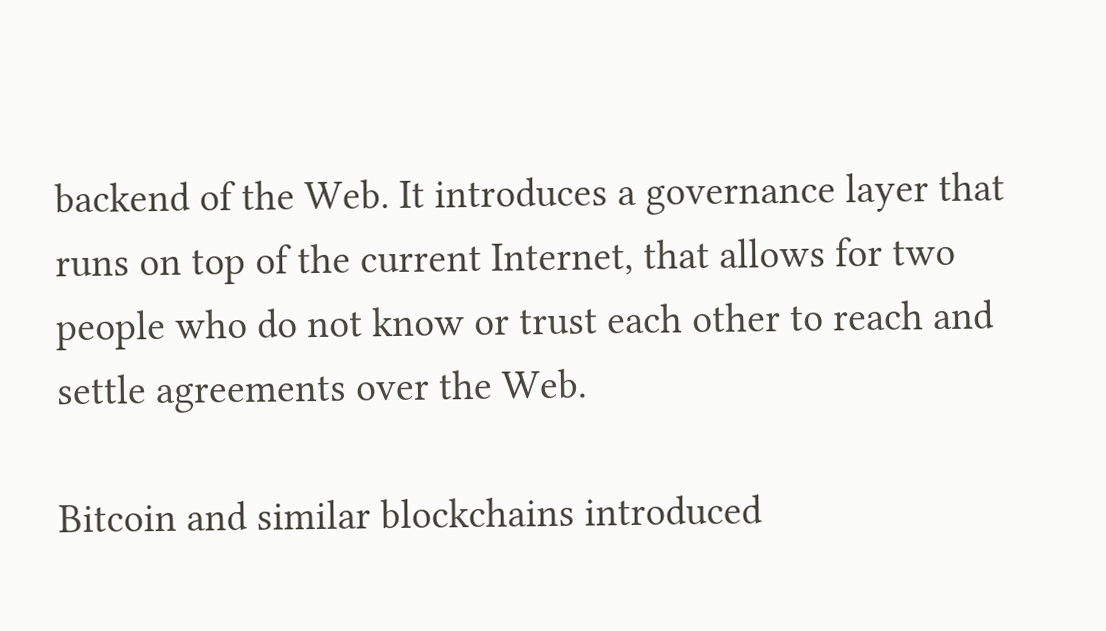backend of the Web. It introduces a governance layer that runs on top of the current Internet, that allows for two people who do not know or trust each other to reach and settle agreements over the Web.

Bitcoin and similar blockchains introduced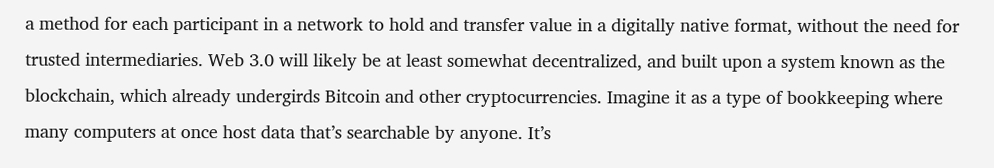a method for each participant in a network to hold and transfer value in a digitally native format, without the need for trusted intermediaries. Web 3.0 will likely be at least somewhat decentralized, and built upon a system known as the blockchain, which already undergirds Bitcoin and other cryptocurrencies. Imagine it as a type of bookkeeping where many computers at once host data that’s searchable by anyone. It’s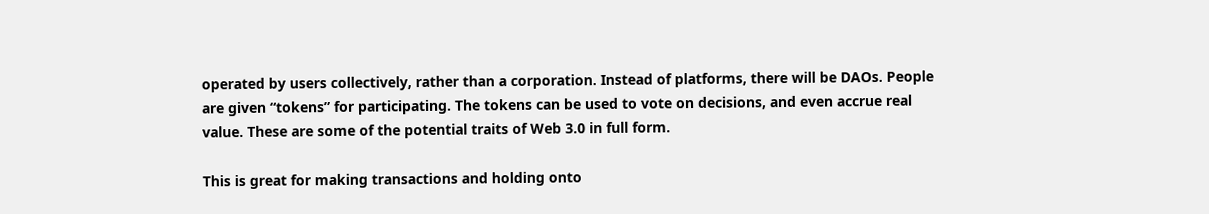operated by users collectively, rather than a corporation. Instead of platforms, there will be DAOs. People are given “tokens” for participating. The tokens can be used to vote on decisions, and even accrue real value. These are some of the potential traits of Web 3.0 in full form.

This is great for making transactions and holding onto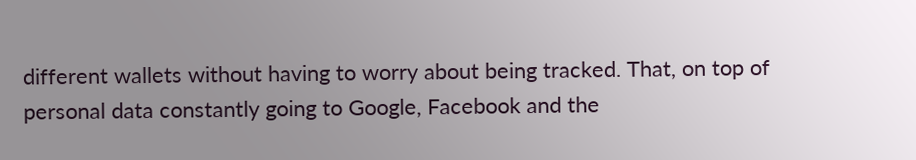different wallets without having to worry about being tracked. That, on top of personal data constantly going to Google, Facebook and the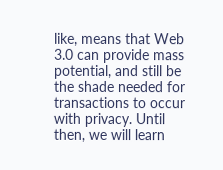like, means that Web 3.0 can provide mass potential, and still be the shade needed for transactions to occur with privacy. Until then, we will learn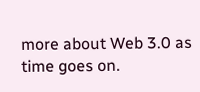more about Web 3.0 as time goes on.